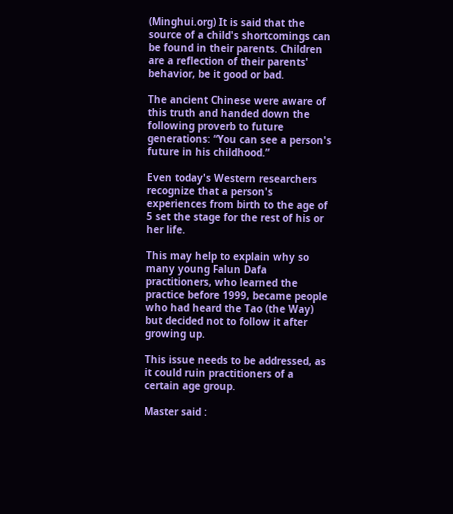(Minghui.org) It is said that the source of a child's shortcomings can be found in their parents. Children are a reflection of their parents' behavior, be it good or bad.

The ancient Chinese were aware of this truth and handed down the following proverb to future generations: “You can see a person's future in his childhood.”

Even today's Western researchers recognize that a person's experiences from birth to the age of 5 set the stage for the rest of his or her life.

This may help to explain why so many young Falun Dafa practitioners, who learned the practice before 1999, became people who had heard the Tao (the Way) but decided not to follow it after growing up.

This issue needs to be addressed, as it could ruin practitioners of a certain age group.

Master said :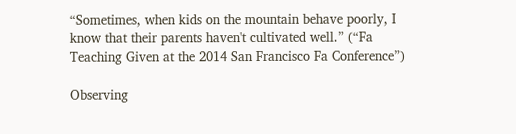“Sometimes, when kids on the mountain behave poorly, I know that their parents haven't cultivated well.” (“Fa Teaching Given at the 2014 San Francisco Fa Conference”)

Observing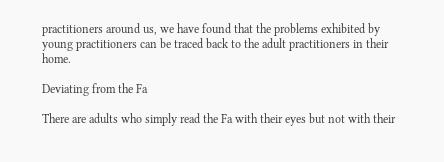practitioners around us, we have found that the problems exhibited by young practitioners can be traced back to the adult practitioners in their home.

Deviating from the Fa

There are adults who simply read the Fa with their eyes but not with their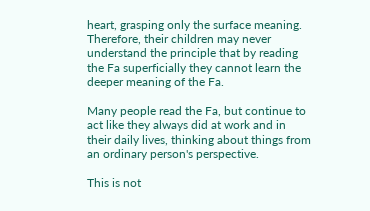heart, grasping only the surface meaning. Therefore, their children may never understand the principle that by reading the Fa superficially they cannot learn the deeper meaning of the Fa.

Many people read the Fa, but continue to act like they always did at work and in their daily lives, thinking about things from an ordinary person's perspective.

This is not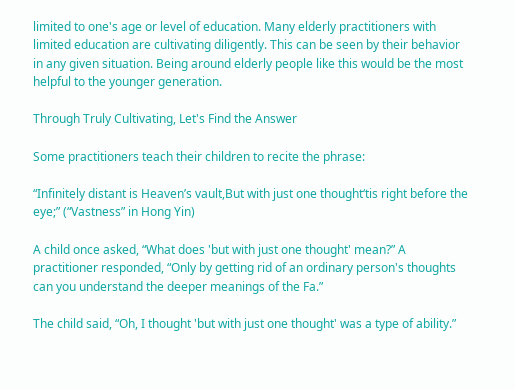limited to one's age or level of education. Many elderly practitioners with limited education are cultivating diligently. This can be seen by their behavior in any given situation. Being around elderly people like this would be the most helpful to the younger generation.

Through Truly Cultivating, Let's Find the Answer

Some practitioners teach their children to recite the phrase:

“Infinitely distant is Heaven’s vault,But with just one thought‘tis right before the eye;” (“Vastness” in Hong Yin)

A child once asked, “What does 'but with just one thought' mean?” A practitioner responded, “Only by getting rid of an ordinary person's thoughts can you understand the deeper meanings of the Fa.”

The child said, “Oh, I thought 'but with just one thought' was a type of ability.”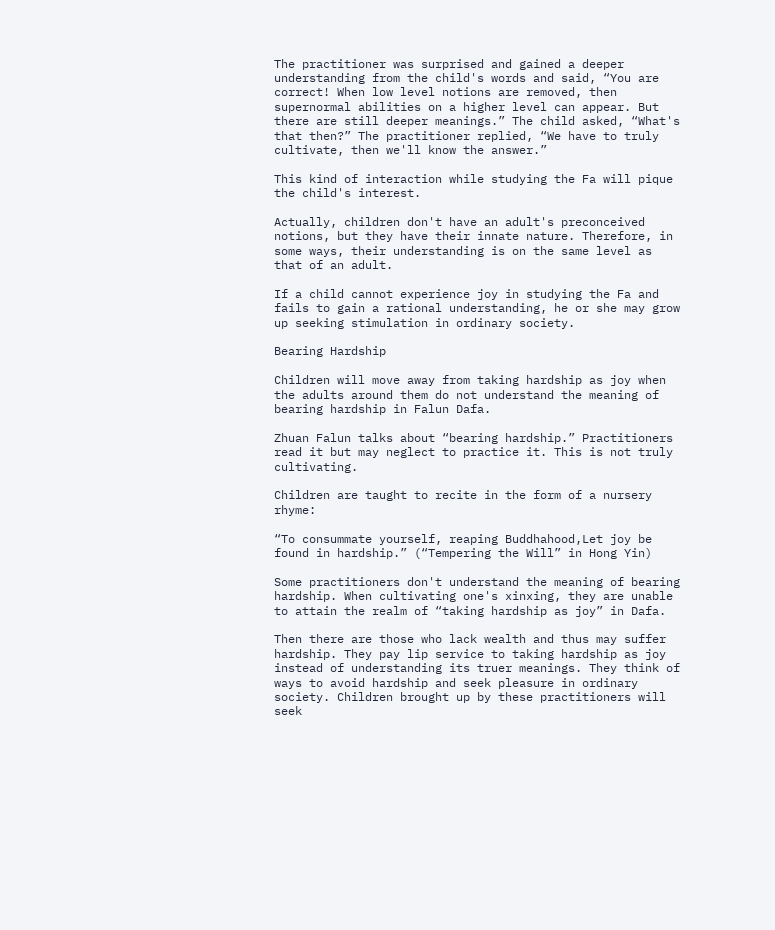The practitioner was surprised and gained a deeper understanding from the child's words and said, “You are correct! When low level notions are removed, then supernormal abilities on a higher level can appear. But there are still deeper meanings.” The child asked, “What's that then?” The practitioner replied, “We have to truly cultivate, then we'll know the answer.”

This kind of interaction while studying the Fa will pique the child's interest.

Actually, children don't have an adult's preconceived notions, but they have their innate nature. Therefore, in some ways, their understanding is on the same level as that of an adult.

If a child cannot experience joy in studying the Fa and fails to gain a rational understanding, he or she may grow up seeking stimulation in ordinary society.

Bearing Hardship

Children will move away from taking hardship as joy when the adults around them do not understand the meaning of bearing hardship in Falun Dafa.

Zhuan Falun talks about “bearing hardship.” Practitioners read it but may neglect to practice it. This is not truly cultivating.

Children are taught to recite in the form of a nursery rhyme:

“To consummate yourself, reaping Buddhahood,Let joy be found in hardship.” (“Tempering the Will” in Hong Yin)

Some practitioners don't understand the meaning of bearing hardship. When cultivating one's xinxing, they are unable to attain the realm of “taking hardship as joy” in Dafa.

Then there are those who lack wealth and thus may suffer hardship. They pay lip service to taking hardship as joy instead of understanding its truer meanings. They think of ways to avoid hardship and seek pleasure in ordinary society. Children brought up by these practitioners will seek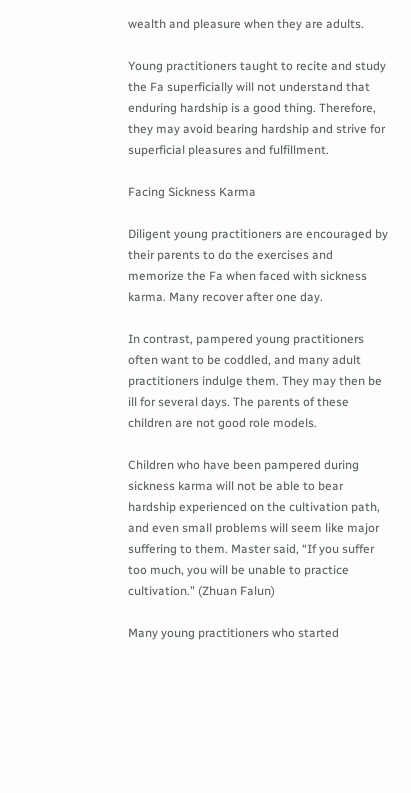wealth and pleasure when they are adults.

Young practitioners taught to recite and study the Fa superficially will not understand that enduring hardship is a good thing. Therefore, they may avoid bearing hardship and strive for superficial pleasures and fulfillment.

Facing Sickness Karma

Diligent young practitioners are encouraged by their parents to do the exercises and memorize the Fa when faced with sickness karma. Many recover after one day.

In contrast, pampered young practitioners often want to be coddled, and many adult practitioners indulge them. They may then be ill for several days. The parents of these children are not good role models.

Children who have been pampered during sickness karma will not be able to bear hardship experienced on the cultivation path, and even small problems will seem like major suffering to them. Master said, “If you suffer too much, you will be unable to practice cultivation.” (Zhuan Falun)

Many young practitioners who started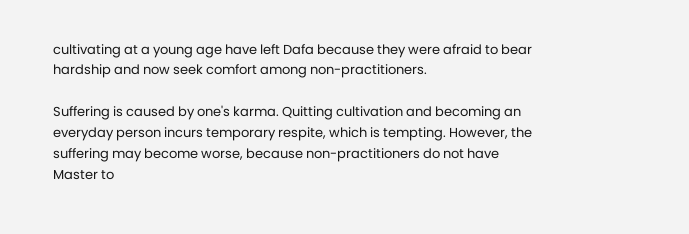cultivating at a young age have left Dafa because they were afraid to bear hardship and now seek comfort among non-practitioners.

Suffering is caused by one's karma. Quitting cultivation and becoming an everyday person incurs temporary respite, which is tempting. However, the suffering may become worse, because non-practitioners do not have Master to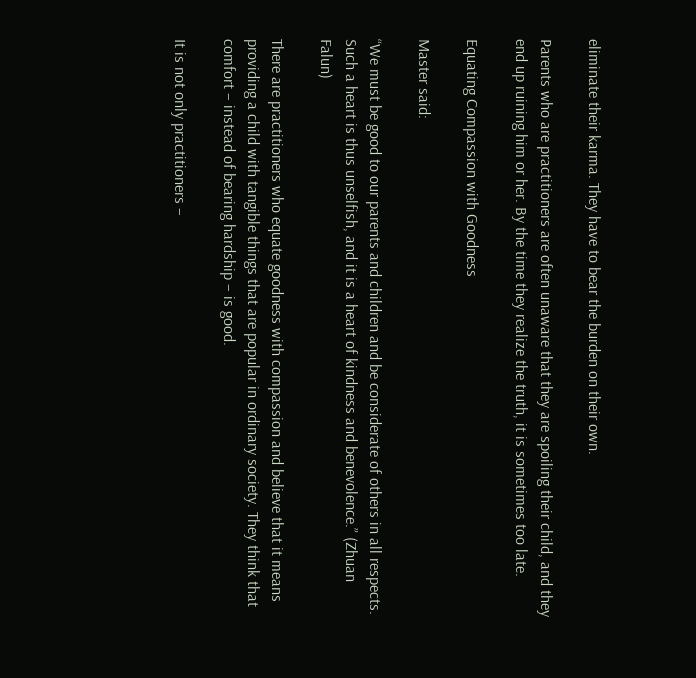eliminate their karma. They have to bear the burden on their own.

Parents who are practitioners are often unaware that they are spoiling their child, and they end up ruining him or her. By the time they realize the truth, it is sometimes too late.

Equating Compassion with Goodness

Master said:

“We must be good to our parents and children and be considerate of others in all respects. Such a heart is thus unselfish, and it is a heart of kindness and benevolence.” (Zhuan Falun)

There are practitioners who equate goodness with compassion and believe that it means providing a child with tangible things that are popular in ordinary society. They think that comfort – instead of bearing hardship – is good.

It is not only practitioners –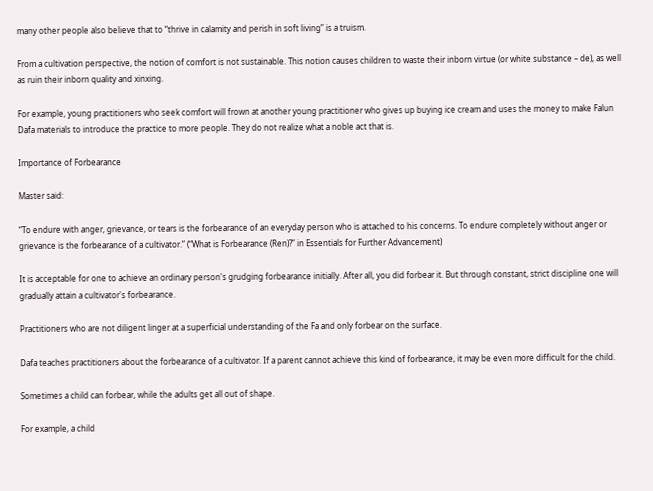many other people also believe that to “thrive in calamity and perish in soft living” is a truism.

From a cultivation perspective, the notion of comfort is not sustainable. This notion causes children to waste their inborn virtue (or white substance – de), as well as ruin their inborn quality and xinxing.

For example, young practitioners who seek comfort will frown at another young practitioner who gives up buying ice cream and uses the money to make Falun Dafa materials to introduce the practice to more people. They do not realize what a noble act that is.

Importance of Forbearance

Master said:

“To endure with anger, grievance, or tears is the forbearance of an everyday person who is attached to his concerns. To endure completely without anger or grievance is the forbearance of a cultivator.” (“What is Forbearance (Ren)?” in Essentials for Further Advancement)

It is acceptable for one to achieve an ordinary person's grudging forbearance initially. After all, you did forbear it. But through constant, strict discipline one will gradually attain a cultivator's forbearance.

Practitioners who are not diligent linger at a superficial understanding of the Fa and only forbear on the surface.

Dafa teaches practitioners about the forbearance of a cultivator. If a parent cannot achieve this kind of forbearance, it may be even more difficult for the child.

Sometimes a child can forbear, while the adults get all out of shape.

For example, a child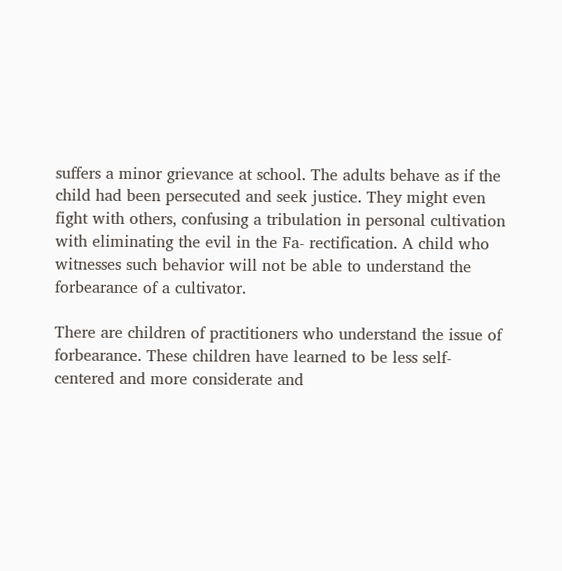suffers a minor grievance at school. The adults behave as if the child had been persecuted and seek justice. They might even fight with others, confusing a tribulation in personal cultivation with eliminating the evil in the Fa- rectification. A child who witnesses such behavior will not be able to understand the forbearance of a cultivator.

There are children of practitioners who understand the issue of forbearance. These children have learned to be less self-centered and more considerate and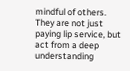mindful of others. They are not just paying lip service, but act from a deep understanding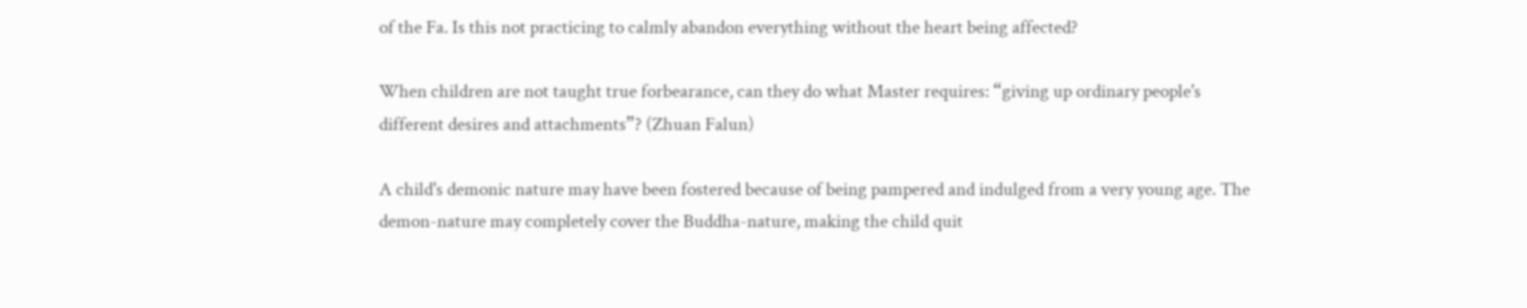of the Fa. Is this not practicing to calmly abandon everything without the heart being affected?

When children are not taught true forbearance, can they do what Master requires: “giving up ordinary people's different desires and attachments”? (Zhuan Falun)

A child's demonic nature may have been fostered because of being pampered and indulged from a very young age. The demon-nature may completely cover the Buddha-nature, making the child quit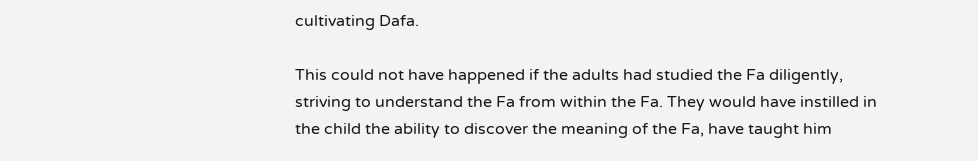cultivating Dafa.

This could not have happened if the adults had studied the Fa diligently, striving to understand the Fa from within the Fa. They would have instilled in the child the ability to discover the meaning of the Fa, have taught him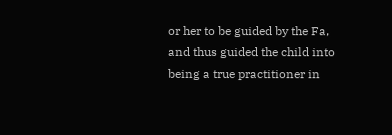or her to be guided by the Fa, and thus guided the child into being a true practitioner in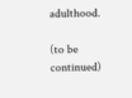adulthood.

(to be continued)